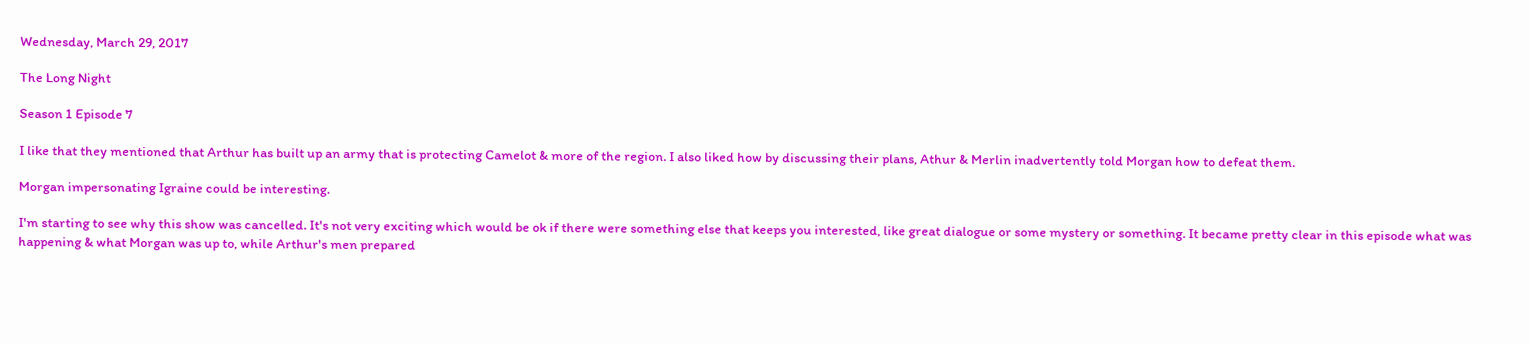Wednesday, March 29, 2017

The Long Night

Season 1 Episode 7

I like that they mentioned that Arthur has built up an army that is protecting Camelot & more of the region. I also liked how by discussing their plans, Athur & Merlin inadvertently told Morgan how to defeat them.

Morgan impersonating Igraine could be interesting.

I'm starting to see why this show was cancelled. It's not very exciting which would be ok if there were something else that keeps you interested, like great dialogue or some mystery or something. It became pretty clear in this episode what was happening & what Morgan was up to, while Arthur's men prepared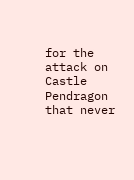for the attack on Castle Pendragon that never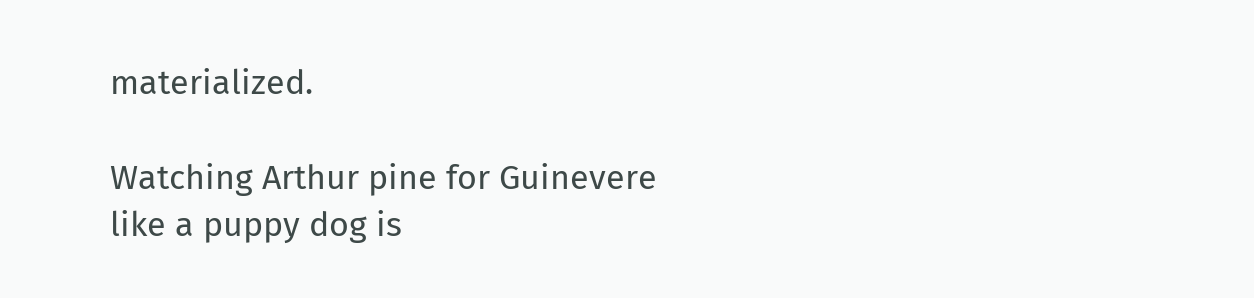materialized.

Watching Arthur pine for Guinevere like a puppy dog is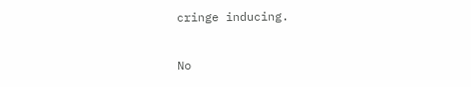cringe inducing.

No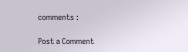comments :

Post a Comment